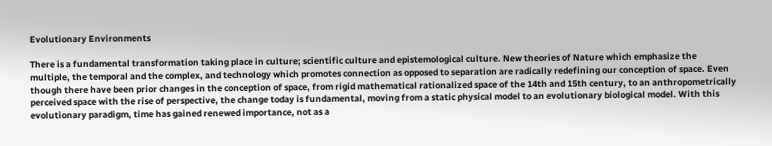Evolutionary Environments

There is a fundamental transformation taking place in culture; scientific culture and epistemological culture. New theories of Nature which emphasize the multiple, the temporal and the complex, and technology which promotes connection as opposed to separation are radically redefining our conception of space. Even though there have been prior changes in the conception of space, from rigid mathematical rationalized space of the 14th and 15th century, to an anthropometrically perceived space with the rise of perspective, the change today is fundamental, moving from a static physical model to an evolutionary biological model. With this evolutionary paradigm, time has gained renewed importance, not as a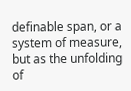definable span, or a system of measure, but as the unfolding of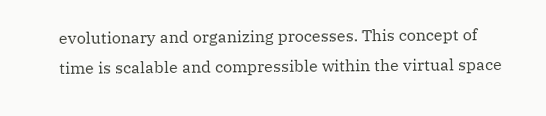evolutionary and organizing processes. This concept of time is scalable and compressible within the virtual space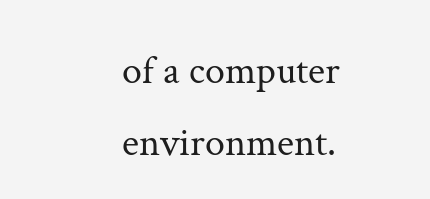of a computer environment.